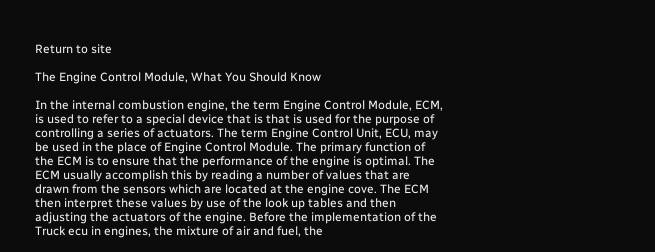Return to site

The Engine Control Module, What You Should Know

In the internal combustion engine, the term Engine Control Module, ECM, is used to refer to a special device that is that is used for the purpose of controlling a series of actuators. The term Engine Control Unit, ECU, may be used in the place of Engine Control Module. The primary function of the ECM is to ensure that the performance of the engine is optimal. The ECM usually accomplish this by reading a number of values that are drawn from the sensors which are located at the engine cove. The ECM then interpret these values by use of the look up tables and then adjusting the actuators of the engine. Before the implementation of the Truck ecu in engines, the mixture of air and fuel, the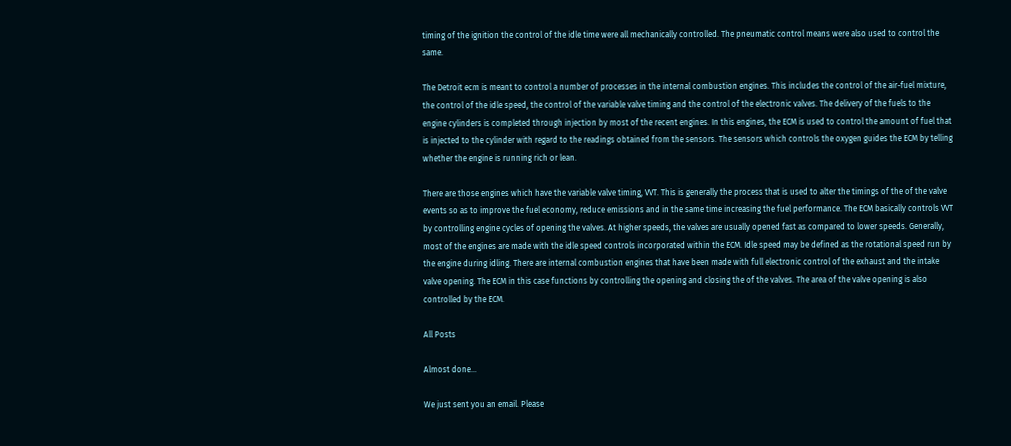timing of the ignition the control of the idle time were all mechanically controlled. The pneumatic control means were also used to control the same.

The Detroit ecm is meant to control a number of processes in the internal combustion engines. This includes the control of the air-fuel mixture, the control of the idle speed, the control of the variable valve timing and the control of the electronic valves. The delivery of the fuels to the engine cylinders is completed through injection by most of the recent engines. In this engines, the ECM is used to control the amount of fuel that is injected to the cylinder with regard to the readings obtained from the sensors. The sensors which controls the oxygen guides the ECM by telling whether the engine is running rich or lean.

There are those engines which have the variable valve timing, VVT. This is generally the process that is used to alter the timings of the of the valve events so as to improve the fuel economy, reduce emissions and in the same time increasing the fuel performance. The ECM basically controls VVT by controlling engine cycles of opening the valves. At higher speeds, the valves are usually opened fast as compared to lower speeds. Generally, most of the engines are made with the idle speed controls incorporated within the ECM. Idle speed may be defined as the rotational speed run by the engine during idling. There are internal combustion engines that have been made with full electronic control of the exhaust and the intake valve opening. The ECM in this case functions by controlling the opening and closing the of the valves. The area of the valve opening is also controlled by the ECM.

All Posts

Almost done…

We just sent you an email. Please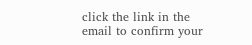click the link in the email to confirm your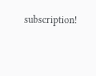subscription!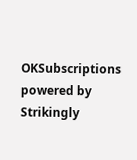OKSubscriptions powered by Strikingly